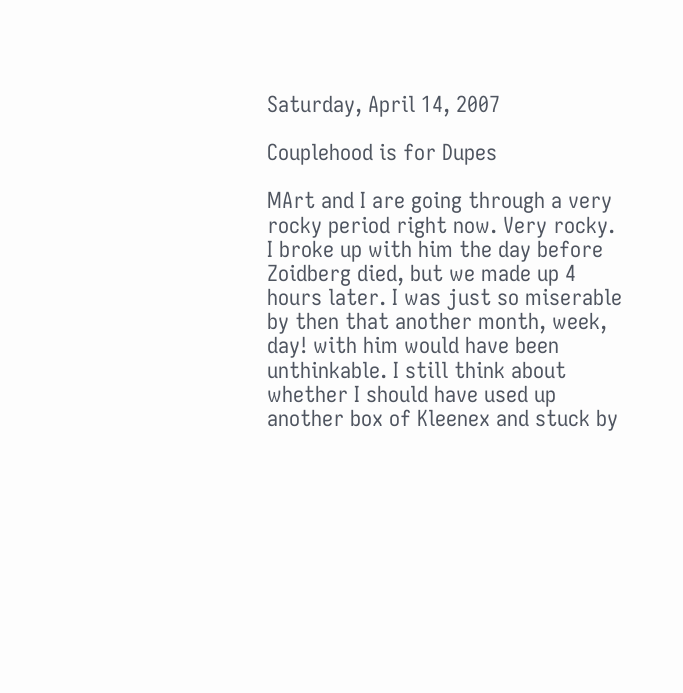Saturday, April 14, 2007

Couplehood is for Dupes

MArt and I are going through a very rocky period right now. Very rocky. I broke up with him the day before Zoidberg died, but we made up 4 hours later. I was just so miserable by then that another month, week, day! with him would have been unthinkable. I still think about whether I should have used up another box of Kleenex and stuck by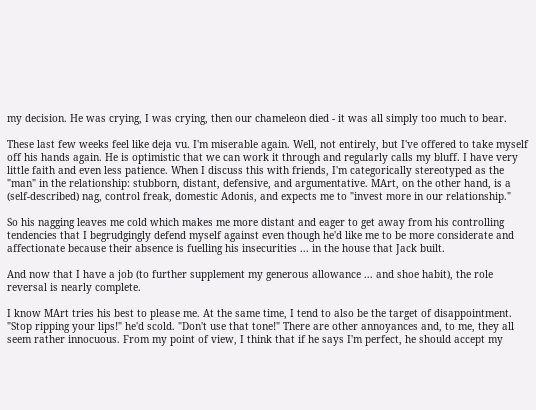my decision. He was crying, I was crying, then our chameleon died - it was all simply too much to bear.

These last few weeks feel like deja vu. I'm miserable again. Well, not entirely, but I've offered to take myself off his hands again. He is optimistic that we can work it through and regularly calls my bluff. I have very little faith and even less patience. When I discuss this with friends, I'm categorically stereotyped as the "man" in the relationship: stubborn, distant, defensive, and argumentative. MArt, on the other hand, is a (self-described) nag, control freak, domestic Adonis, and expects me to "invest more in our relationship."

So his nagging leaves me cold which makes me more distant and eager to get away from his controlling tendencies that I begrudgingly defend myself against even though he'd like me to be more considerate and affectionate because their absence is fuelling his insecurities ... in the house that Jack built.

And now that I have a job (to further supplement my generous allowance ... and shoe habit), the role reversal is nearly complete.

I know MArt tries his best to please me. At the same time, I tend to also be the target of disappointment. "Stop ripping your lips!" he'd scold. "Don't use that tone!" There are other annoyances and, to me, they all seem rather innocuous. From my point of view, I think that if he says I'm perfect, he should accept my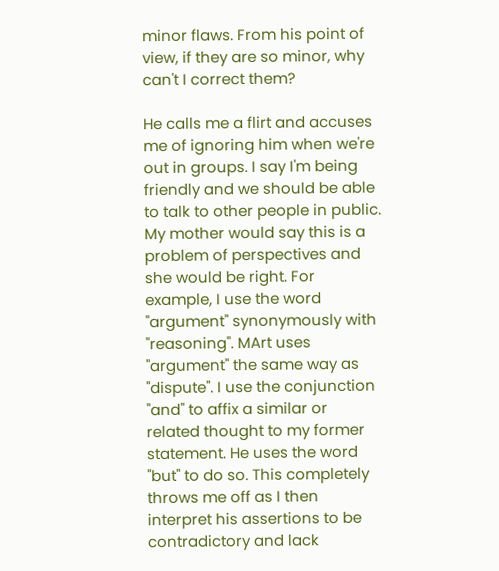minor flaws. From his point of view, if they are so minor, why can't I correct them?

He calls me a flirt and accuses me of ignoring him when we're out in groups. I say I'm being friendly and we should be able to talk to other people in public. My mother would say this is a problem of perspectives and she would be right. For example, I use the word "argument" synonymously with "reasoning". MArt uses "argument" the same way as "dispute". I use the conjunction "and" to affix a similar or related thought to my former statement. He uses the word "but" to do so. This completely throws me off as I then interpret his assertions to be contradictory and lack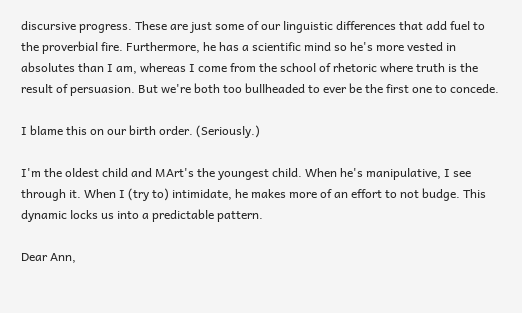discursive progress. These are just some of our linguistic differences that add fuel to the proverbial fire. Furthermore, he has a scientific mind so he's more vested in absolutes than I am, whereas I come from the school of rhetoric where truth is the result of persuasion. But we're both too bullheaded to ever be the first one to concede.

I blame this on our birth order. (Seriously.)

I'm the oldest child and MArt's the youngest child. When he's manipulative, I see through it. When I (try to) intimidate, he makes more of an effort to not budge. This dynamic locks us into a predictable pattern.

Dear Ann,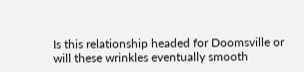Is this relationship headed for Doomsville or will these wrinkles eventually smooth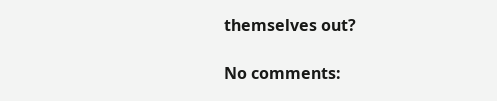themselves out?

No comments: